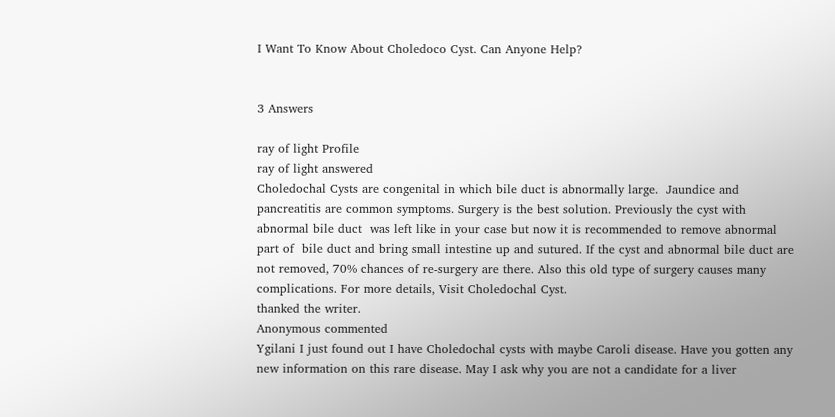I Want To Know About Choledoco Cyst. Can Anyone Help?


3 Answers

ray of light Profile
ray of light answered
Choledochal Cysts are congenital in which bile duct is abnormally large.  Jaundice and pancreatitis are common symptoms. Surgery is the best solution. Previously the cyst with abnormal bile duct  was left like in your case but now it is recommended to remove abnormal part of  bile duct and bring small intestine up and sutured. If the cyst and abnormal bile duct are not removed, 70% chances of re-surgery are there. Also this old type of surgery causes many complications. For more details, Visit Choledochal Cyst.
thanked the writer.
Anonymous commented
Ygilani I just found out I have Choledochal cysts with maybe Caroli disease. Have you gotten any new information on this rare disease. May I ask why you are not a candidate for a liver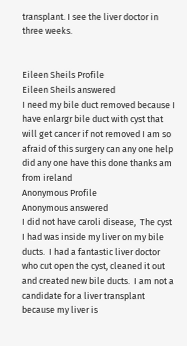transplant. I see the liver doctor in three weeks.


Eileen Sheils Profile
Eileen Sheils answered
I need my bile duct removed because I have enlargr bile duct with cyst that will get cancer if not removed I am so afraid of this surgery can any one help did any one have this done thanks am from ireland
Anonymous Profile
Anonymous answered
I did not have caroli disease,  The cyst I had was inside my liver on my bile ducts.  I had a fantastic liver doctor who cut open the cyst, cleaned it out and created new bile ducts.  I am not a candidate for a liver transplant because my liver is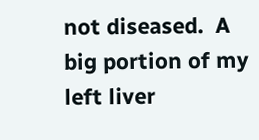not diseased.  A big portion of my left liver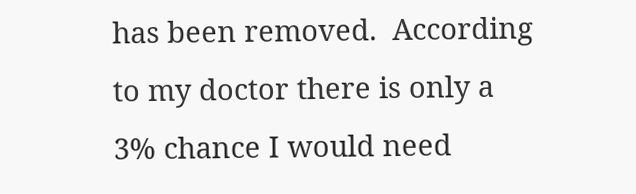has been removed.  According to my doctor there is only a 3% chance I would need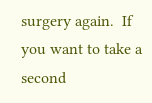surgery again.  If you want to take a second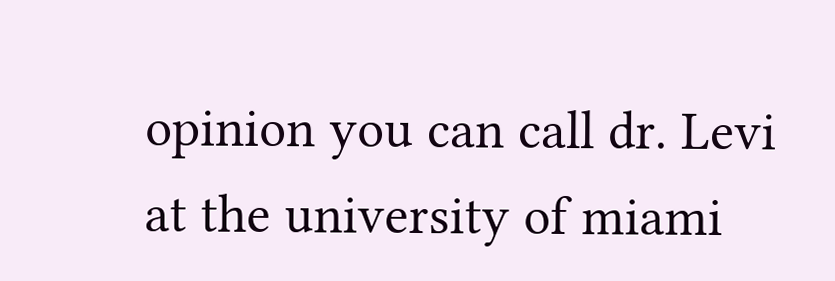opinion you can call dr. Levi at the university of miami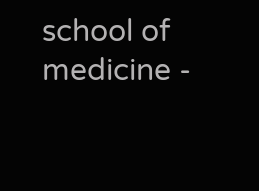school of medicine -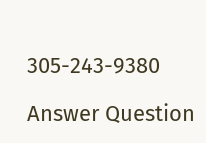305-243-9380

Answer Question